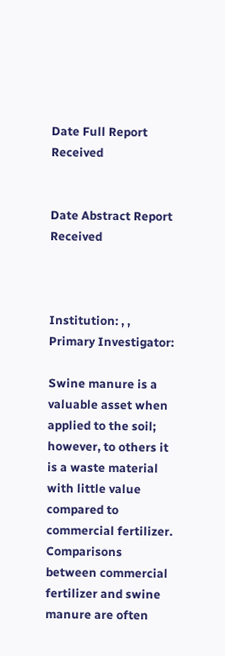Date Full Report Received


Date Abstract Report Received



Institution: , ,
Primary Investigator:

Swine manure is a valuable asset when applied to the soil; however, to others it is a waste material with little value compared to commercial fertilizer. Comparisons between commercial fertilizer and swine manure are often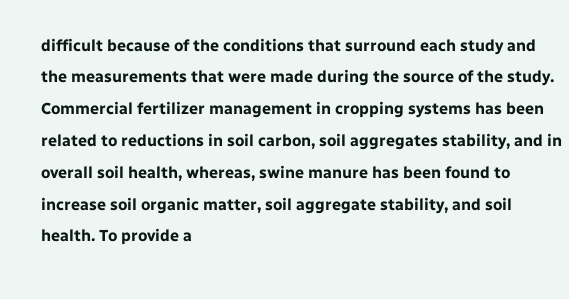difficult because of the conditions that surround each study and the measurements that were made during the source of the study. Commercial fertilizer management in cropping systems has been related to reductions in soil carbon, soil aggregates stability, and in overall soil health, whereas, swine manure has been found to increase soil organic matter, soil aggregate stability, and soil health. To provide a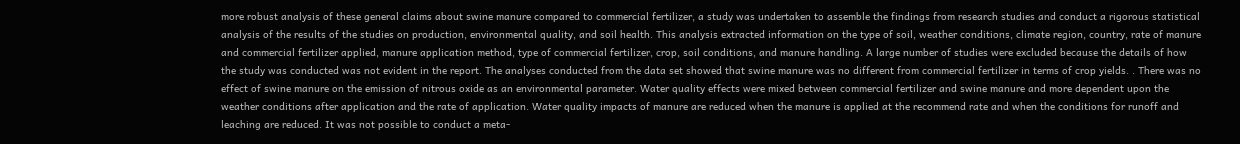more robust analysis of these general claims about swine manure compared to commercial fertilizer, a study was undertaken to assemble the findings from research studies and conduct a rigorous statistical analysis of the results of the studies on production, environmental quality, and soil health. This analysis extracted information on the type of soil, weather conditions, climate region, country, rate of manure and commercial fertilizer applied, manure application method, type of commercial fertilizer, crop, soil conditions, and manure handling. A large number of studies were excluded because the details of how the study was conducted was not evident in the report. The analyses conducted from the data set showed that swine manure was no different from commercial fertilizer in terms of crop yields. . There was no effect of swine manure on the emission of nitrous oxide as an environmental parameter. Water quality effects were mixed between commercial fertilizer and swine manure and more dependent upon the weather conditions after application and the rate of application. Water quality impacts of manure are reduced when the manure is applied at the recommend rate and when the conditions for runoff and leaching are reduced. It was not possible to conduct a meta-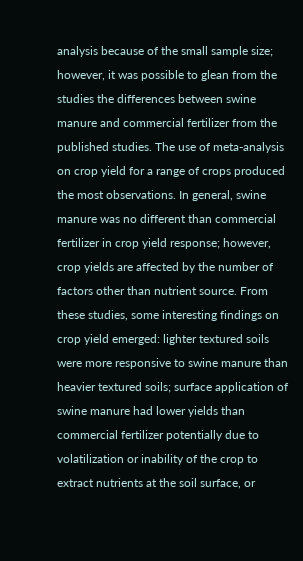analysis because of the small sample size; however, it was possible to glean from the studies the differences between swine manure and commercial fertilizer from the published studies. The use of meta-analysis on crop yield for a range of crops produced the most observations. In general, swine manure was no different than commercial fertilizer in crop yield response; however, crop yields are affected by the number of factors other than nutrient source. From these studies, some interesting findings on crop yield emerged: lighter textured soils were more responsive to swine manure than heavier textured soils; surface application of swine manure had lower yields than commercial fertilizer potentially due to volatilization or inability of the crop to extract nutrients at the soil surface, or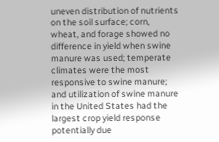uneven distribution of nutrients on the soil surface; corn, wheat, and forage showed no difference in yield when swine manure was used; temperate climates were the most responsive to swine manure; and utilization of swine manure in the United States had the largest crop yield response potentially due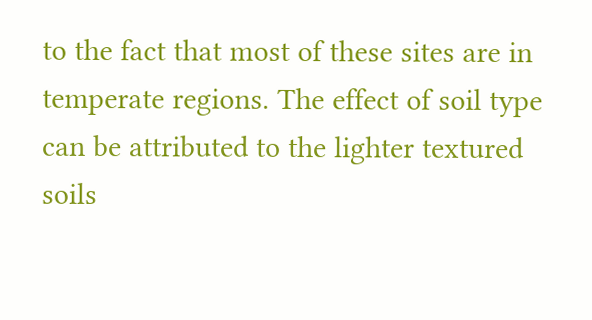to the fact that most of these sites are in temperate regions. The effect of soil type can be attributed to the lighter textured soils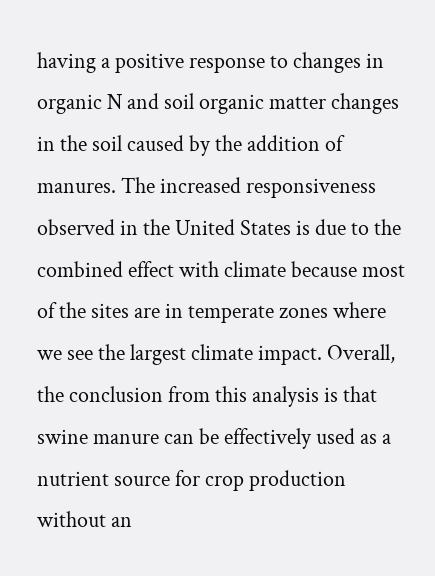having a positive response to changes in organic N and soil organic matter changes in the soil caused by the addition of manures. The increased responsiveness observed in the United States is due to the combined effect with climate because most of the sites are in temperate zones where we see the largest climate impact. Overall, the conclusion from this analysis is that swine manure can be effectively used as a nutrient source for crop production without an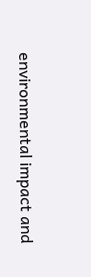environmental impact and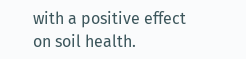with a positive effect on soil health.